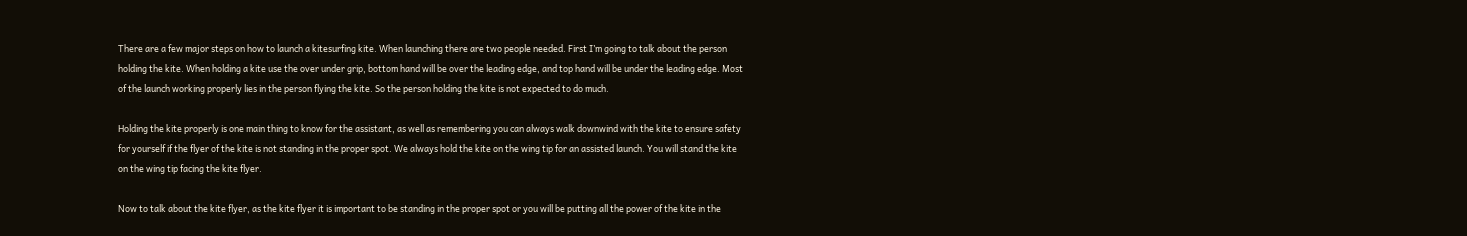There are a few major steps on how to launch a kitesurfing kite. When launching there are two people needed. First I’m going to talk about the person holding the kite. When holding a kite use the over under grip, bottom hand will be over the leading edge, and top hand will be under the leading edge. Most of the launch working properly lies in the person flying the kite. So the person holding the kite is not expected to do much.

Holding the kite properly is one main thing to know for the assistant, as well as remembering you can always walk downwind with the kite to ensure safety for yourself if the flyer of the kite is not standing in the proper spot. We always hold the kite on the wing tip for an assisted launch. You will stand the kite on the wing tip facing the kite flyer.

Now to talk about the kite flyer, as the kite flyer it is important to be standing in the proper spot or you will be putting all the power of the kite in the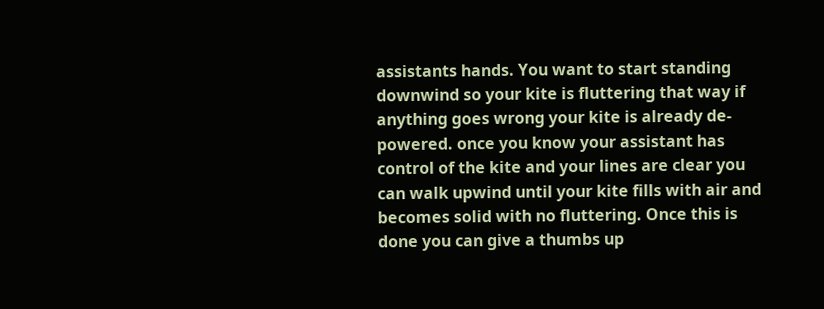assistants hands. You want to start standing downwind so your kite is fluttering that way if anything goes wrong your kite is already de-powered. once you know your assistant has control of the kite and your lines are clear you can walk upwind until your kite fills with air and becomes solid with no fluttering. Once this is done you can give a thumbs up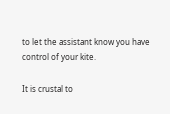to let the assistant know you have control of your kite.

It is crustal to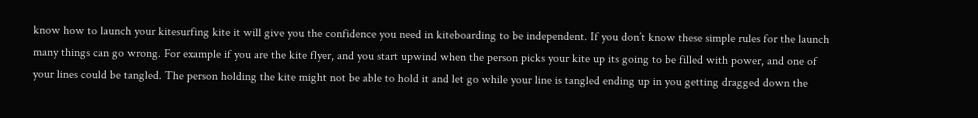know how to launch your kitesurfing kite it will give you the confidence you need in kiteboarding to be independent. If you don’t know these simple rules for the launch many things can go wrong. For example if you are the kite flyer, and you start upwind when the person picks your kite up its going to be filled with power, and one of your lines could be tangled. The person holding the kite might not be able to hold it and let go while your line is tangled ending up in you getting dragged down the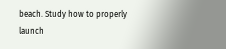beach. Study how to properly launch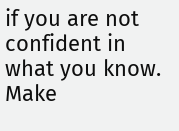if you are not confident in what you know. Make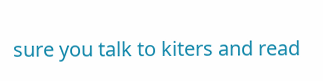sure you talk to kiters and read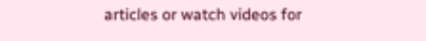articles or watch videos for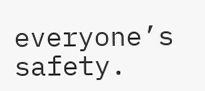everyone’s safety.